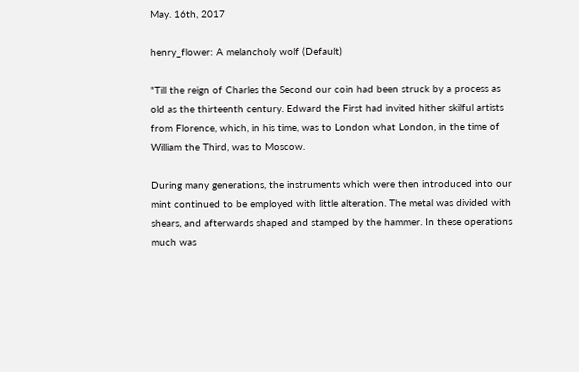May. 16th, 2017

henry_flower: A melancholy wolf (Default)

"Till the reign of Charles the Second our coin had been struck by a process as old as the thirteenth century. Edward the First had invited hither skilful artists from Florence, which, in his time, was to London what London, in the time of William the Third, was to Moscow.

During many generations, the instruments which were then introduced into our mint continued to be employed with little alteration. The metal was divided with shears, and afterwards shaped and stamped by the hammer. In these operations much was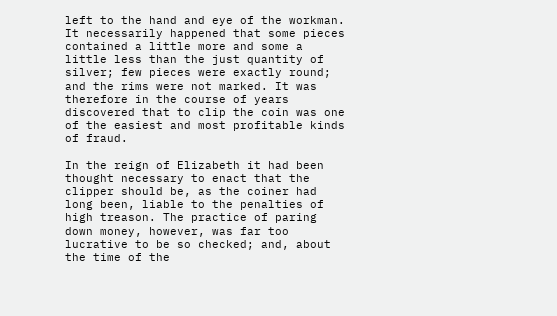left to the hand and eye of the workman. It necessarily happened that some pieces contained a little more and some a little less than the just quantity of silver; few pieces were exactly round; and the rims were not marked. It was therefore in the course of years discovered that to clip the coin was one of the easiest and most profitable kinds of fraud.

In the reign of Elizabeth it had been thought necessary to enact that the clipper should be, as the coiner had long been, liable to the penalties of high treason. The practice of paring down money, however, was far too lucrative to be so checked; and, about the time of the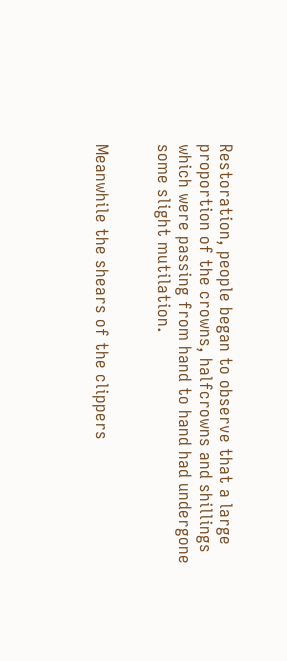Restoration, people began to observe that a large proportion of the crowns, halfcrowns and shillings which were passing from hand to hand had undergone some slight mutilation.


Meanwhile the shears of the clippers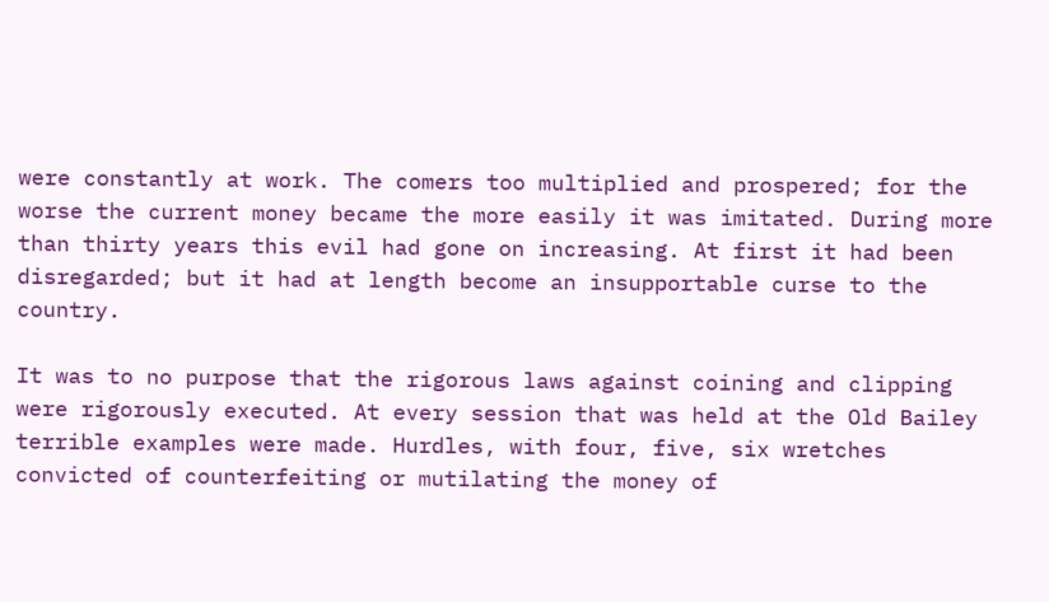were constantly at work. The comers too multiplied and prospered; for the worse the current money became the more easily it was imitated. During more than thirty years this evil had gone on increasing. At first it had been disregarded; but it had at length become an insupportable curse to the country.

It was to no purpose that the rigorous laws against coining and clipping were rigorously executed. At every session that was held at the Old Bailey terrible examples were made. Hurdles, with four, five, six wretches convicted of counterfeiting or mutilating the money of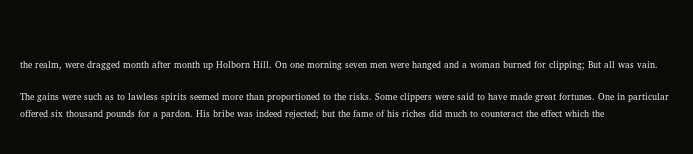the realm, were dragged month after month up Holborn Hill. On one morning seven men were hanged and a woman burned for clipping; But all was vain.

The gains were such as to lawless spirits seemed more than proportioned to the risks. Some clippers were said to have made great fortunes. One in particular offered six thousand pounds for a pardon. His bribe was indeed rejected; but the fame of his riches did much to counteract the effect which the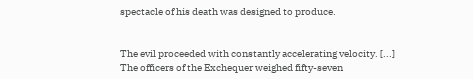spectacle of his death was designed to produce.


The evil proceeded with constantly accelerating velocity. [...] The officers of the Exchequer weighed fifty-seven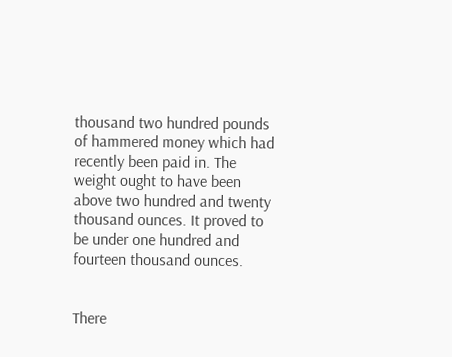thousand two hundred pounds of hammered money which had recently been paid in. The weight ought to have been above two hundred and twenty thousand ounces. It proved to be under one hundred and fourteen thousand ounces.


There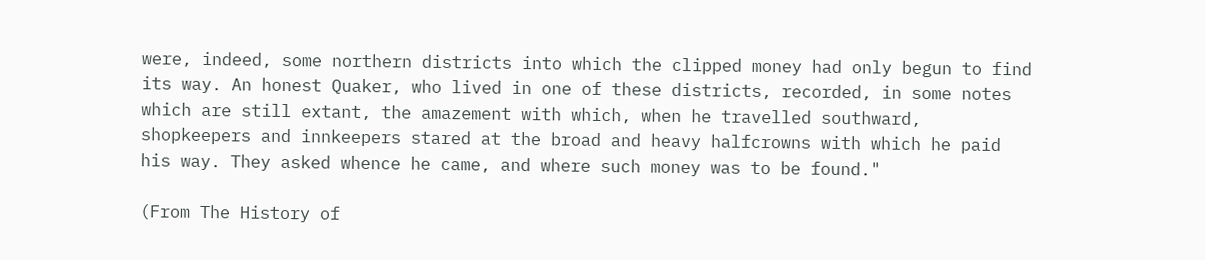were, indeed, some northern districts into which the clipped money had only begun to find its way. An honest Quaker, who lived in one of these districts, recorded, in some notes which are still extant, the amazement with which, when he travelled southward, shopkeepers and innkeepers stared at the broad and heavy halfcrowns with which he paid his way. They asked whence he came, and where such money was to be found."

(From The History of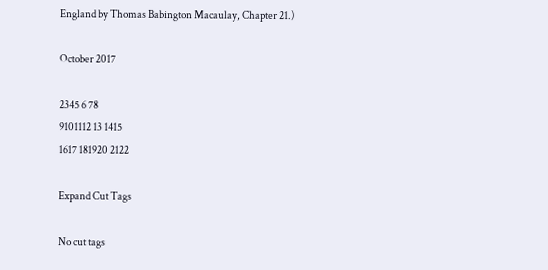England by Thomas Babington Macaulay, Chapter 21.)

October 2017

2345 6 78
9101112 13 1415
1617 181920 2122

Expand Cut Tags

No cut tags